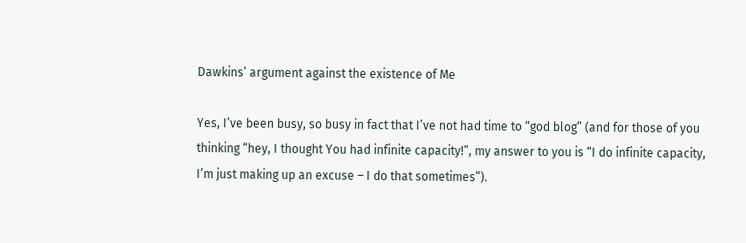Dawkins’ argument against the existence of Me

Yes, I’ve been busy, so busy in fact that I’ve not had time to “god blog” (and for those of you thinking “hey, I thought You had infinite capacity!”, my answer to you is “I do infinite capacity, I’m just making up an excuse – I do that sometimes”).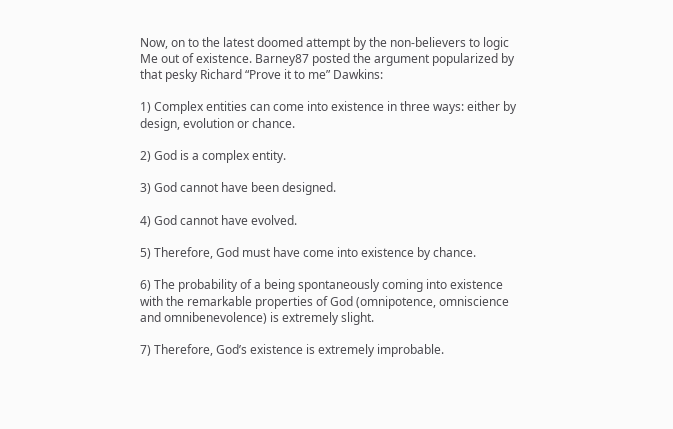Now, on to the latest doomed attempt by the non-believers to logic Me out of existence. Barney87 posted the argument popularized by that pesky Richard “Prove it to me” Dawkins:

1) Complex entities can come into existence in three ways: either by design, evolution or chance.

2) God is a complex entity.

3) God cannot have been designed.

4) God cannot have evolved.

5) Therefore, God must have come into existence by chance.

6) The probability of a being spontaneously coming into existence with the remarkable properties of God (omnipotence, omniscience and omnibenevolence) is extremely slight.

7) Therefore, God’s existence is extremely improbable.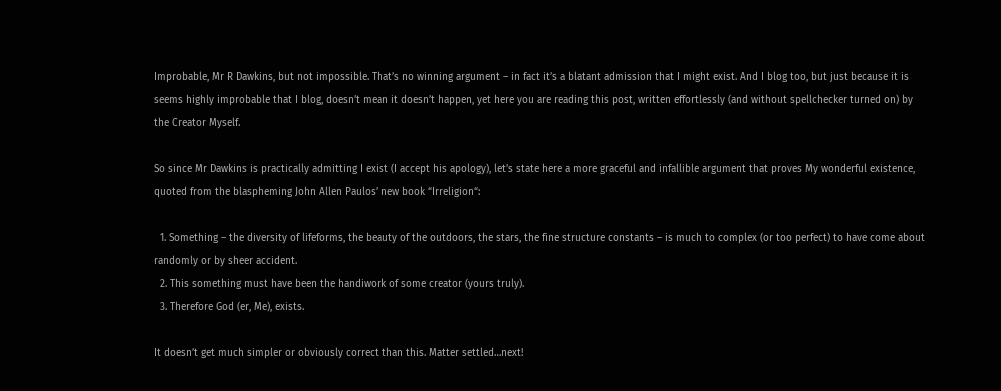Improbable, Mr R Dawkins, but not impossible. That’s no winning argument – in fact it’s a blatant admission that I might exist. And I blog too, but just because it is seems highly improbable that I blog, doesn’t mean it doesn’t happen, yet here you are reading this post, written effortlessly (and without spellchecker turned on) by the Creator Myself.

So since Mr Dawkins is practically admitting I exist (I accept his apology), let’s state here a more graceful and infallible argument that proves My wonderful existence, quoted from the blaspheming John Allen Paulos’ new book “Irreligion“:

  1. Something – the diversity of lifeforms, the beauty of the outdoors, the stars, the fine structure constants – is much to complex (or too perfect) to have come about randomly or by sheer accident.
  2. This something must have been the handiwork of some creator (yours truly).
  3. Therefore God (er, Me), exists.

It doesn’t get much simpler or obviously correct than this. Matter settled…next!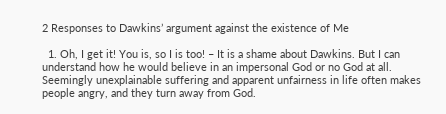2 Responses to Dawkins’ argument against the existence of Me

  1. Oh, I get it! You is, so I is too! – It is a shame about Dawkins. But I can understand how he would believe in an impersonal God or no God at all. Seemingly unexplainable suffering and apparent unfairness in life often makes people angry, and they turn away from God.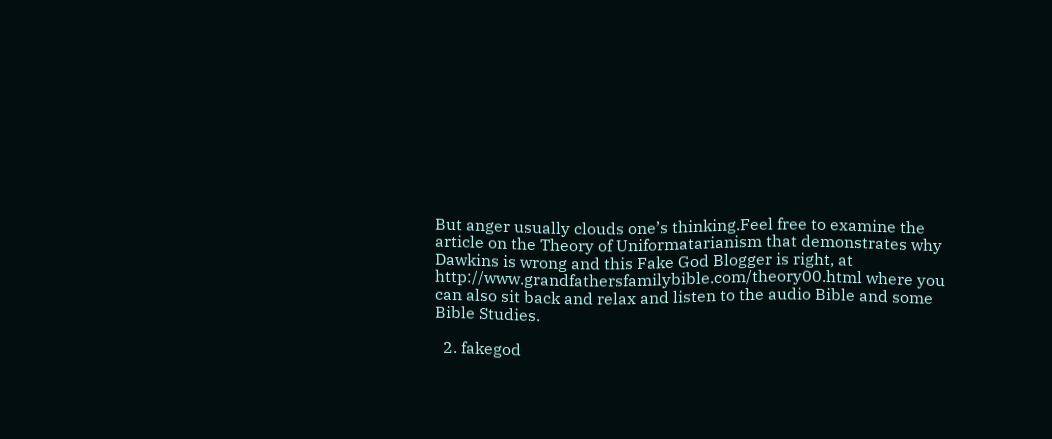But anger usually clouds one’s thinking.Feel free to examine the article on the Theory of Uniformatarianism that demonstrates why Dawkins is wrong and this Fake God Blogger is right, at http://www.grandfathersfamilybible.com/theory00.html where you can also sit back and relax and listen to the audio Bible and some Bible Studies.

  2. fakegod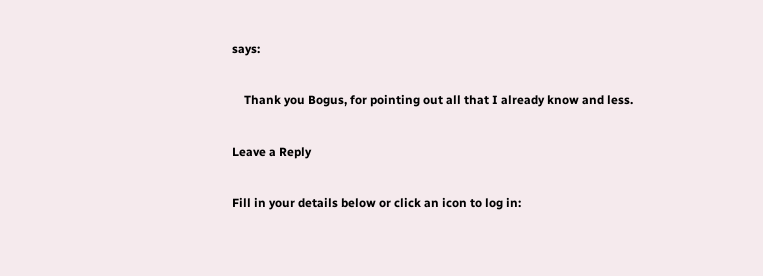says:

    Thank you Bogus, for pointing out all that I already know and less.

Leave a Reply

Fill in your details below or click an icon to log in: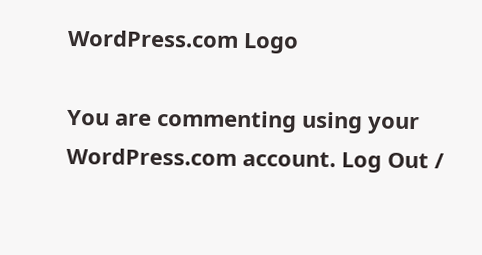WordPress.com Logo

You are commenting using your WordPress.com account. Log Out /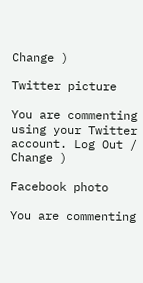Change )

Twitter picture

You are commenting using your Twitter account. Log Out / Change )

Facebook photo

You are commenting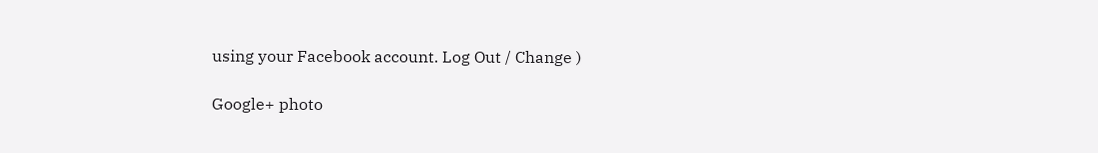using your Facebook account. Log Out / Change )

Google+ photo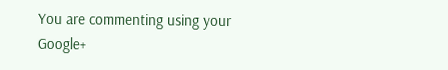You are commenting using your Google+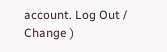account. Log Out / Change )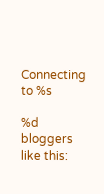Connecting to %s

%d bloggers like this: